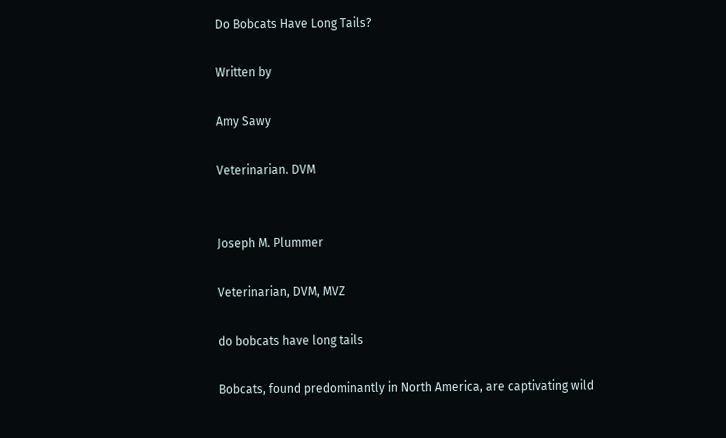Do Bobcats Have Long Tails?

Written by

Amy Sawy

Veterinarian. DVM


Joseph M. Plummer

Veterinarian, DVM, MVZ

do bobcats have long tails

Bobcats, found predominantly in North America, are captivating wild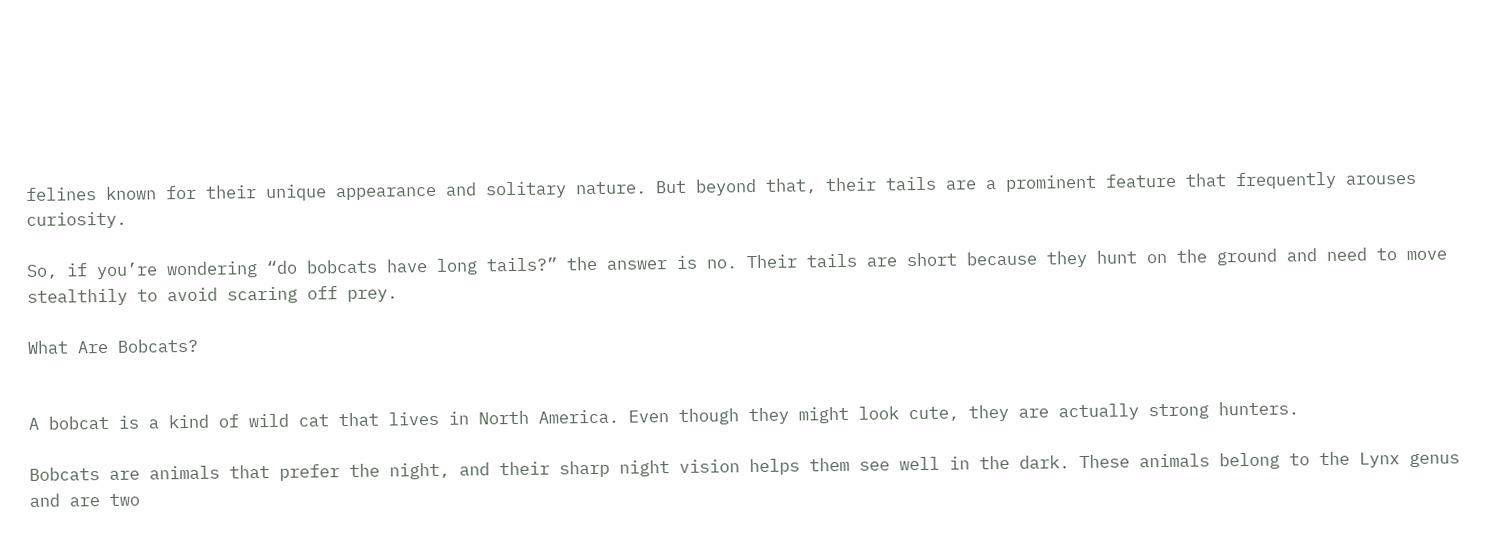felines known for their unique appearance and solitary nature. But beyond that, their tails are a prominent feature that frequently arouses curiosity.

So, if you’re wondering “do bobcats have long tails?” the answer is no. Their tails are short because they hunt on the ground and need to move stealthily to avoid scaring off prey.

What Are Bobcats?


A bobcat is a kind of wild cat that lives in North America. Even though they might look cute, they are actually strong hunters.

Bobcats are animals that prefer the night, and their sharp night vision helps them see well in the dark. These animals belong to the Lynx genus and are two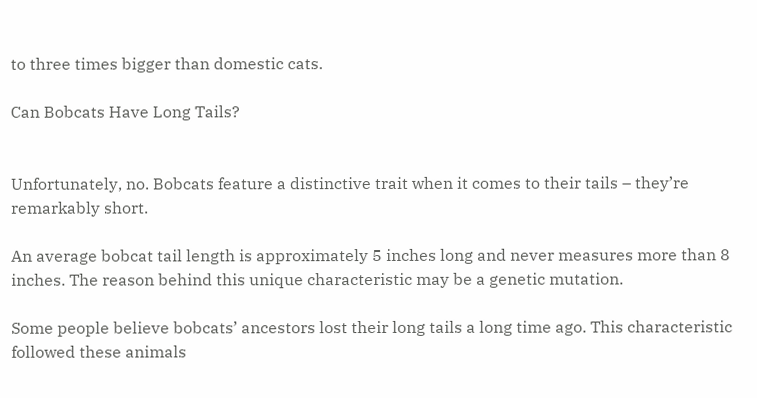to three times bigger than domestic cats.

Can Bobcats Have Long Tails?


Unfortunately, no. Bobcats feature a distinctive trait when it comes to their tails – they’re remarkably short.

An average bobcat tail length is approximately 5 inches long and never measures more than 8 inches. The reason behind this unique characteristic may be a genetic mutation.

Some people believe bobcats’ ancestors lost their long tails a long time ago. This characteristic followed these animals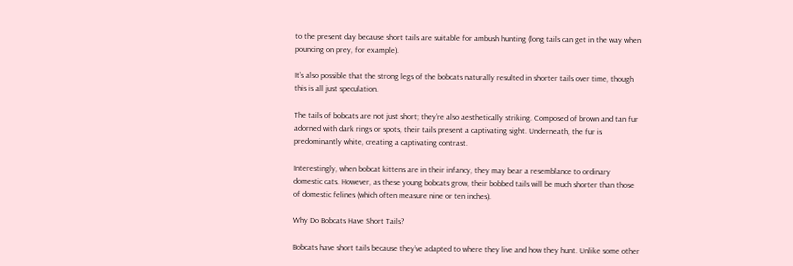to the present day because short tails are suitable for ambush hunting (long tails can get in the way when pouncing on prey, for example).

It’s also possible that the strong legs of the bobcats naturally resulted in shorter tails over time, though this is all just speculation.

The tails of bobcats are not just short; they’re also aesthetically striking. Composed of brown and tan fur adorned with dark rings or spots, their tails present a captivating sight. Underneath, the fur is predominantly white, creating a captivating contrast.

Interestingly, when bobcat kittens are in their infancy, they may bear a resemblance to ordinary domestic cats. However, as these young bobcats grow, their bobbed tails will be much shorter than those of domestic felines (which often measure nine or ten inches).

Why Do Bobcats Have Short Tails?

Bobcats have short tails because they’ve adapted to where they live and how they hunt. Unlike some other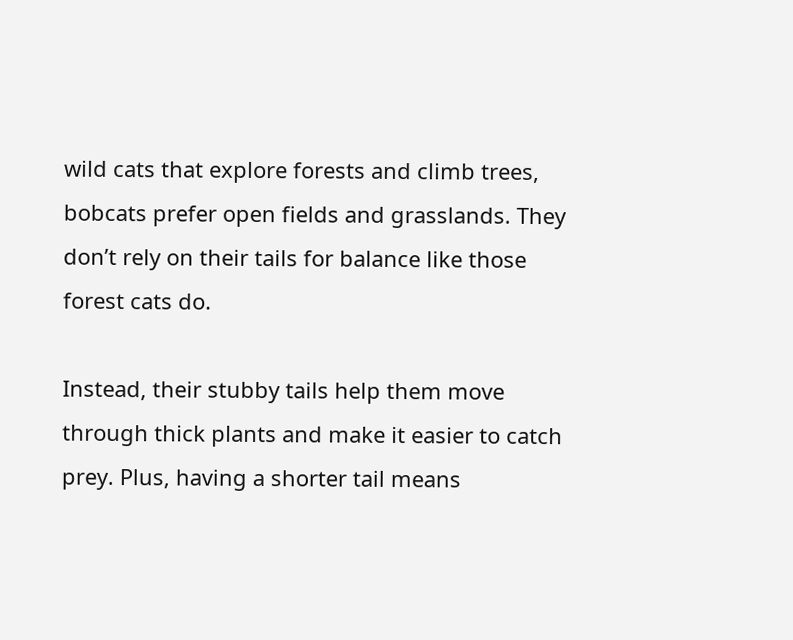wild cats that explore forests and climb trees, bobcats prefer open fields and grasslands. They don’t rely on their tails for balance like those forest cats do.

Instead, their stubby tails help them move through thick plants and make it easier to catch prey. Plus, having a shorter tail means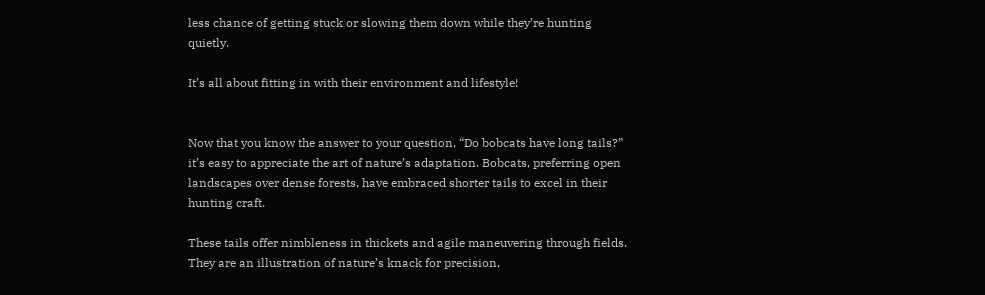less chance of getting stuck or slowing them down while they’re hunting quietly.

It’s all about fitting in with their environment and lifestyle!


Now that you know the answer to your question, “Do bobcats have long tails?” it’s easy to appreciate the art of nature’s adaptation. Bobcats, preferring open landscapes over dense forests, have embraced shorter tails to excel in their hunting craft.

These tails offer nimbleness in thickets and agile maneuvering through fields. They are an illustration of nature’s knack for precision,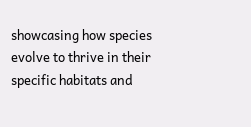showcasing how species evolve to thrive in their specific habitats and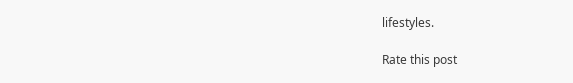lifestyles.

Rate this post